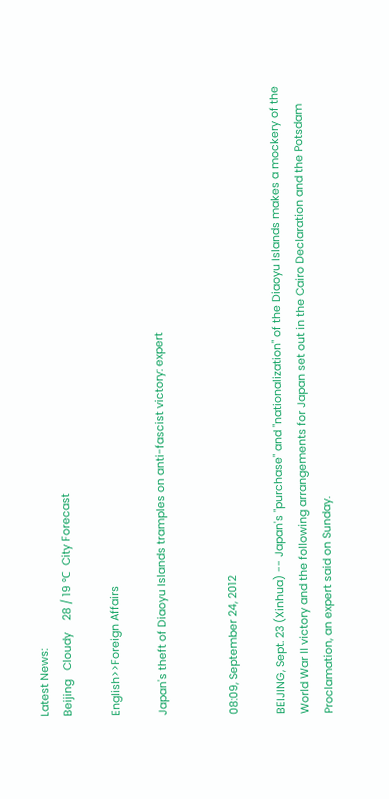Latest News:
Beijing   Cloudy    28 / 19 ℃  City Forecast

English>>Foreign Affairs

Japan's theft of Diaoyu Islands tramples on anti-fascist victory: expert


08:09, September 24, 2012

BEIJING, Sept. 23 (Xinhua) -- Japan's "purchase" and "nationalization" of the Diaoyu Islands makes a mockery of the World War II victory and the following arrangements for Japan set out in the Cairo Declaration and the Potsdam Proclamation, an expert said on Sunday.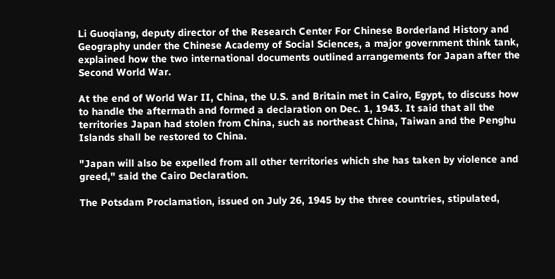Li Guoqiang, deputy director of the Research Center For Chinese Borderland History and Geography under the Chinese Academy of Social Sciences, a major government think tank, explained how the two international documents outlined arrangements for Japan after the Second World War.

At the end of World War II, China, the U.S. and Britain met in Cairo, Egypt, to discuss how to handle the aftermath and formed a declaration on Dec. 1, 1943. It said that all the territories Japan had stolen from China, such as northeast China, Taiwan and the Penghu Islands shall be restored to China.

"Japan will also be expelled from all other territories which she has taken by violence and greed," said the Cairo Declaration.

The Potsdam Proclamation, issued on July 26, 1945 by the three countries, stipulated,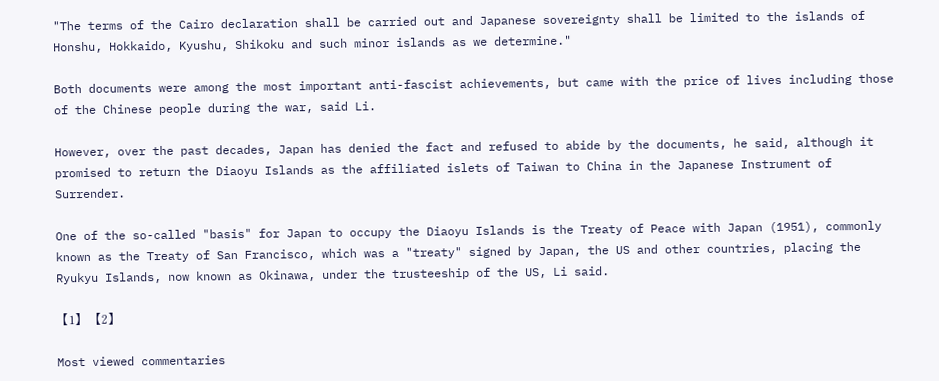"The terms of the Cairo declaration shall be carried out and Japanese sovereignty shall be limited to the islands of Honshu, Hokkaido, Kyushu, Shikoku and such minor islands as we determine."

Both documents were among the most important anti-fascist achievements, but came with the price of lives including those of the Chinese people during the war, said Li.

However, over the past decades, Japan has denied the fact and refused to abide by the documents, he said, although it promised to return the Diaoyu Islands as the affiliated islets of Taiwan to China in the Japanese Instrument of Surrender.

One of the so-called "basis" for Japan to occupy the Diaoyu Islands is the Treaty of Peace with Japan (1951), commonly known as the Treaty of San Francisco, which was a "treaty" signed by Japan, the US and other countries, placing the Ryukyu Islands, now known as Okinawa, under the trusteeship of the US, Li said.

【1】 【2】

Most viewed commentaries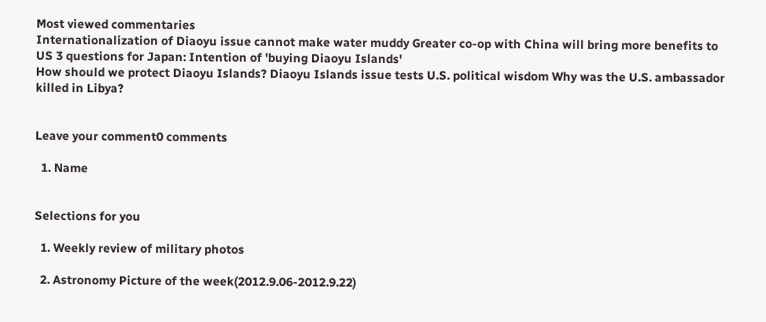Most viewed commentaries
Internationalization of Diaoyu issue cannot make water muddy Greater co-op with China will bring more benefits to US 3 questions for Japan: Intention of 'buying Diaoyu Islands'
How should we protect Diaoyu Islands? Diaoyu Islands issue tests U.S. political wisdom Why was the U.S. ambassador killed in Libya?


Leave your comment0 comments

  1. Name


Selections for you

  1. Weekly review of military photos

  2. Astronomy Picture of the week(2012.9.06-2012.9.22)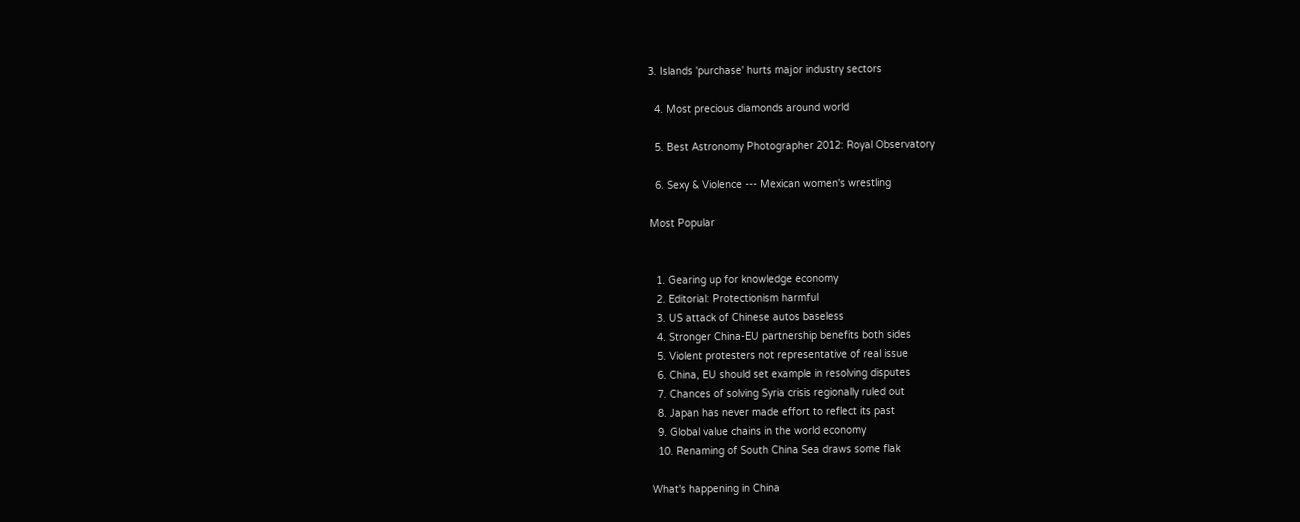3. Islands 'purchase' hurts major industry sectors

  4. Most precious diamonds around world

  5. Best Astronomy Photographer 2012: Royal Observatory

  6. Sexy & Violence --- Mexican women's wrestling

Most Popular


  1. Gearing up for knowledge economy
  2. Editorial: Protectionism harmful
  3. US attack of Chinese autos baseless
  4. Stronger China-EU partnership benefits both sides
  5. Violent protesters not representative of real issue
  6. China, EU should set example in resolving disputes
  7. Chances of solving Syria crisis regionally ruled out
  8. Japan has never made effort to reflect its past
  9. Global value chains in the world economy
  10. Renaming of South China Sea draws some flak

What's happening in China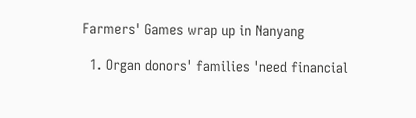Farmers' Games wrap up in Nanyang

  1. Organ donors' families 'need financial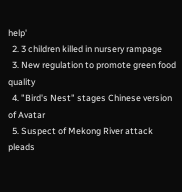help'
  2. 3 children killed in nursery rampage
  3. New regulation to promote green food quality
  4. "Bird's Nest" stages Chinese version of Avatar
  5. Suspect of Mekong River attack pleads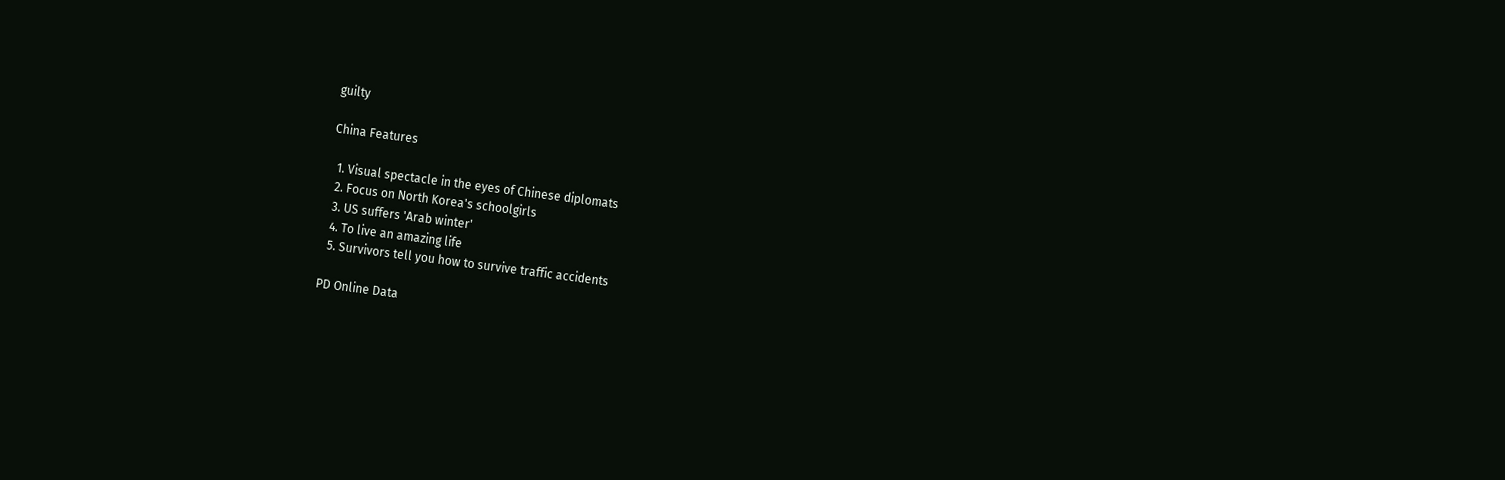guilty

China Features

  1. Visual spectacle in the eyes of Chinese diplomats
  2. Focus on North Korea's schoolgirls
  3. US suffers 'Arab winter'
  4. To live an amazing life
  5. Survivors tell you how to survive traffic accidents

PD Online Data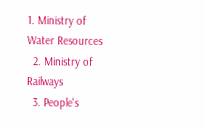1. Ministry of Water Resources
  2. Ministry of Railways
  3. People's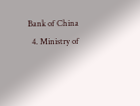Bank of China
  4. Ministry of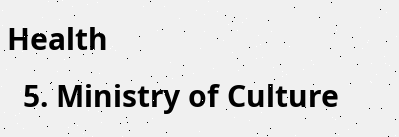Health
  5. Ministry of Culture